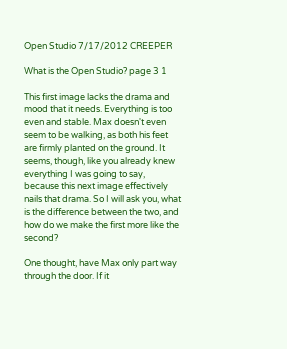Open Studio 7/17/2012 CREEPER

What is the Open Studio? page 3 1

This first image lacks the drama and mood that it needs. Everything is too even and stable. Max doesn't even seem to be walking, as both his feet are firmly planted on the ground. It seems, though, like you already knew everything I was going to say, because this next image effectively nails that drama. So I will ask you, what is the difference between the two, and how do we make the first more like the second?

One thought, have Max only part way through the door. If it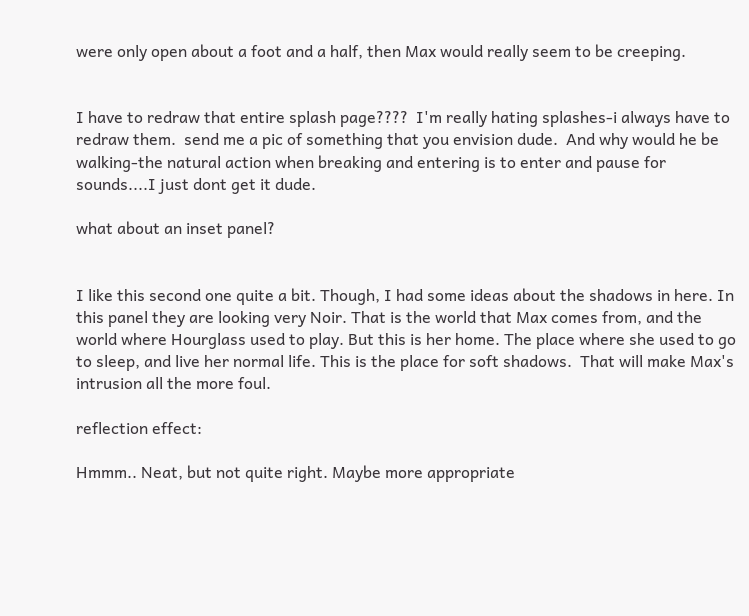were only open about a foot and a half, then Max would really seem to be creeping.


I have to redraw that entire splash page????  I'm really hating splashes-i always have to redraw them.  send me a pic of something that you envision dude.  And why would he be walking-the natural action when breaking and entering is to enter and pause for sounds....I just dont get it dude.

what about an inset panel?


I like this second one quite a bit. Though, I had some ideas about the shadows in here. In this panel they are looking very Noir. That is the world that Max comes from, and the world where Hourglass used to play. But this is her home. The place where she used to go to sleep, and live her normal life. This is the place for soft shadows.  That will make Max's intrusion all the more foul.

reflection effect:

Hmmm.. Neat, but not quite right. Maybe more appropriate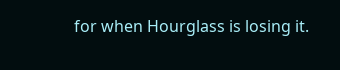for when Hourglass is losing it.